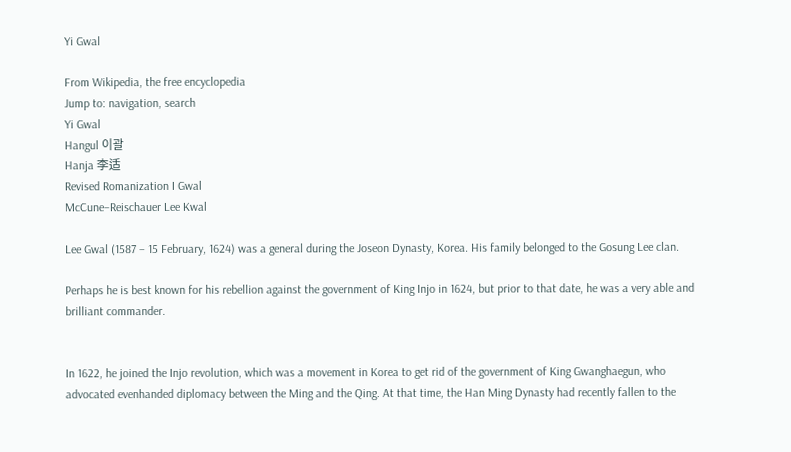Yi Gwal

From Wikipedia, the free encyclopedia
Jump to: navigation, search
Yi Gwal
Hangul 이괄
Hanja 李适
Revised Romanization I Gwal
McCune–Reischauer Lee Kwal

Lee Gwal (1587 – 15 February, 1624) was a general during the Joseon Dynasty, Korea. His family belonged to the Gosung Lee clan.

Perhaps he is best known for his rebellion against the government of King Injo in 1624, but prior to that date, he was a very able and brilliant commander.


In 1622, he joined the Injo revolution, which was a movement in Korea to get rid of the government of King Gwanghaegun, who advocated evenhanded diplomacy between the Ming and the Qing. At that time, the Han Ming Dynasty had recently fallen to the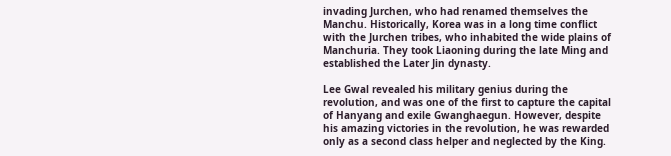invading Jurchen, who had renamed themselves the Manchu. Historically, Korea was in a long time conflict with the Jurchen tribes, who inhabited the wide plains of Manchuria. They took Liaoning during the late Ming and established the Later Jin dynasty.

Lee Gwal revealed his military genius during the revolution, and was one of the first to capture the capital of Hanyang and exile Gwanghaegun. However, despite his amazing victories in the revolution, he was rewarded only as a second class helper and neglected by the King.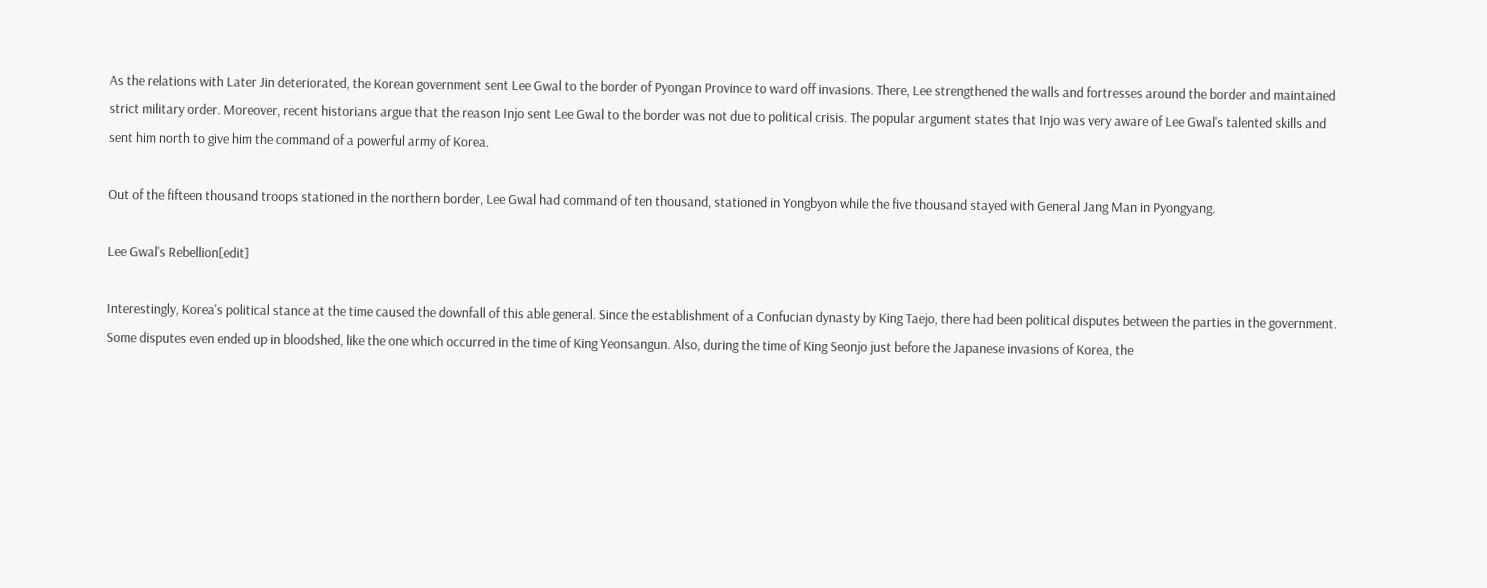As the relations with Later Jin deteriorated, the Korean government sent Lee Gwal to the border of Pyongan Province to ward off invasions. There, Lee strengthened the walls and fortresses around the border and maintained strict military order. Moreover, recent historians argue that the reason Injo sent Lee Gwal to the border was not due to political crisis. The popular argument states that Injo was very aware of Lee Gwal's talented skills and sent him north to give him the command of a powerful army of Korea.

Out of the fifteen thousand troops stationed in the northern border, Lee Gwal had command of ten thousand, stationed in Yongbyon while the five thousand stayed with General Jang Man in Pyongyang.

Lee Gwal's Rebellion[edit]

Interestingly, Korea's political stance at the time caused the downfall of this able general. Since the establishment of a Confucian dynasty by King Taejo, there had been political disputes between the parties in the government. Some disputes even ended up in bloodshed, like the one which occurred in the time of King Yeonsangun. Also, during the time of King Seonjo just before the Japanese invasions of Korea, the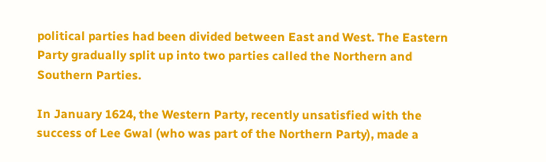political parties had been divided between East and West. The Eastern Party gradually split up into two parties called the Northern and Southern Parties.

In January 1624, the Western Party, recently unsatisfied with the success of Lee Gwal (who was part of the Northern Party), made a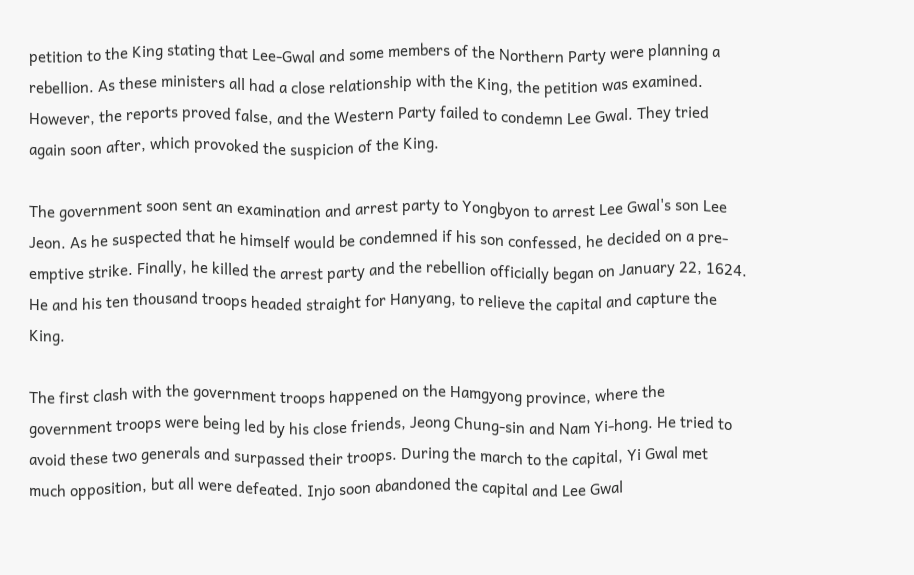petition to the King stating that Lee-Gwal and some members of the Northern Party were planning a rebellion. As these ministers all had a close relationship with the King, the petition was examined. However, the reports proved false, and the Western Party failed to condemn Lee Gwal. They tried again soon after, which provoked the suspicion of the King.

The government soon sent an examination and arrest party to Yongbyon to arrest Lee Gwal's son Lee Jeon. As he suspected that he himself would be condemned if his son confessed, he decided on a pre-emptive strike. Finally, he killed the arrest party and the rebellion officially began on January 22, 1624. He and his ten thousand troops headed straight for Hanyang, to relieve the capital and capture the King.

The first clash with the government troops happened on the Hamgyong province, where the government troops were being led by his close friends, Jeong Chung-sin and Nam Yi-hong. He tried to avoid these two generals and surpassed their troops. During the march to the capital, Yi Gwal met much opposition, but all were defeated. Injo soon abandoned the capital and Lee Gwal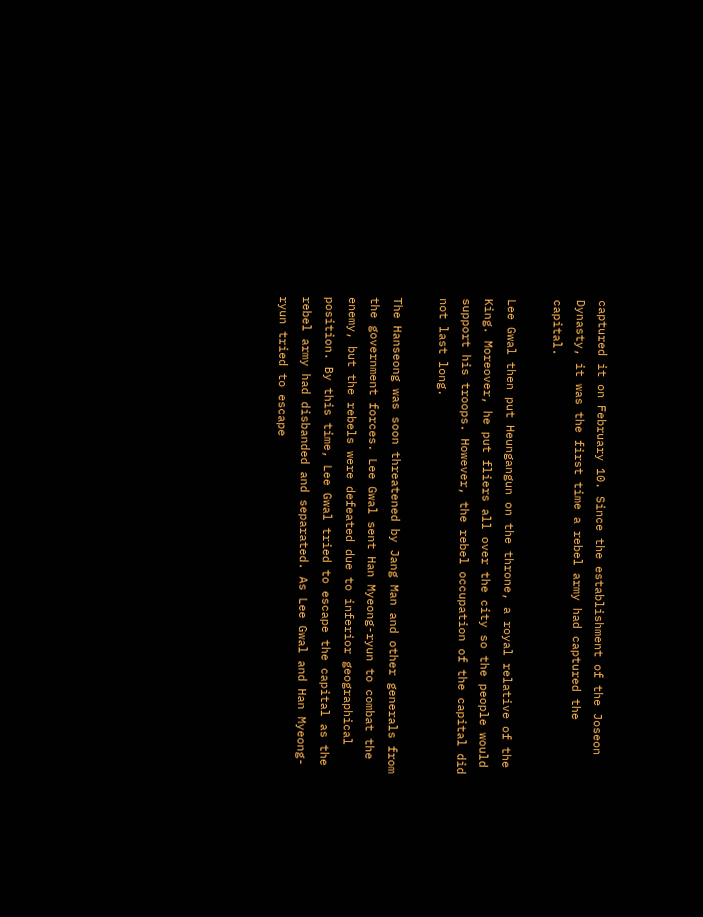captured it on February 10. Since the establishment of the Joseon Dynasty, it was the first time a rebel army had captured the capital.

Lee Gwal then put Heungangun on the throne, a royal relative of the King. Moreover, he put fliers all over the city so the people would support his troops. However, the rebel occupation of the capital did not last long.

The Hanseong was soon threatened by Jang Man and other generals from the government forces. Lee Gwal sent Han Myeong-ryun to combat the enemy, but the rebels were defeated due to inferior geographical position. By this time, Lee Gwal tried to escape the capital as the rebel army had disbanded and separated. As Lee Gwal and Han Myeong-ryun tried to escape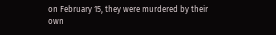on February 15, they were murdered by their own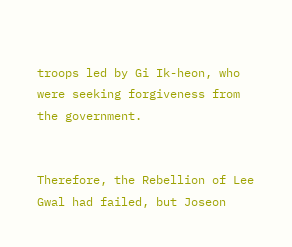troops led by Gi Ik-heon, who were seeking forgiveness from the government.


Therefore, the Rebellion of Lee Gwal had failed, but Joseon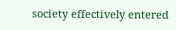society effectively entered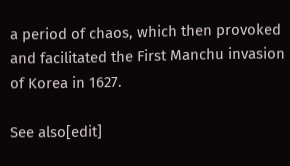a period of chaos, which then provoked and facilitated the First Manchu invasion of Korea in 1627.

See also[edit]